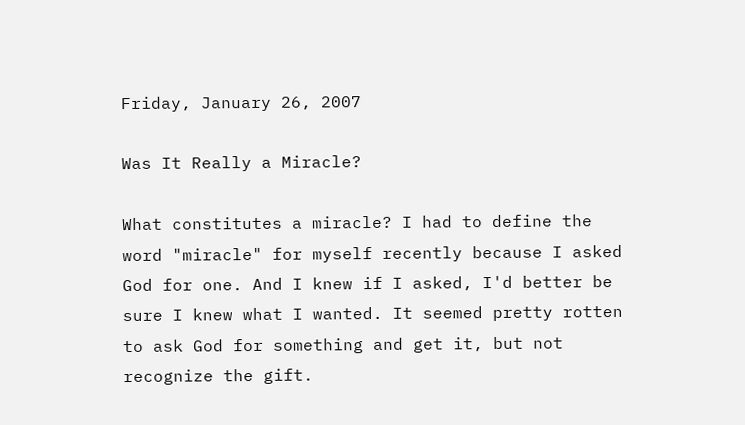Friday, January 26, 2007

Was It Really a Miracle?

What constitutes a miracle? I had to define the word "miracle" for myself recently because I asked God for one. And I knew if I asked, I'd better be sure I knew what I wanted. It seemed pretty rotten to ask God for something and get it, but not recognize the gift.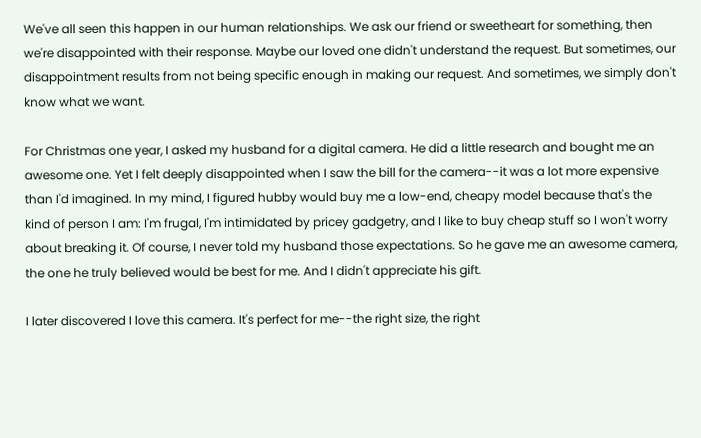We've all seen this happen in our human relationships. We ask our friend or sweetheart for something, then we're disappointed with their response. Maybe our loved one didn't understand the request. But sometimes, our disappointment results from not being specific enough in making our request. And sometimes, we simply don't know what we want.

For Christmas one year, I asked my husband for a digital camera. He did a little research and bought me an awesome one. Yet I felt deeply disappointed when I saw the bill for the camera--it was a lot more expensive than I'd imagined. In my mind, I figured hubby would buy me a low-end, cheapy model because that's the kind of person I am: I'm frugal, I'm intimidated by pricey gadgetry, and I like to buy cheap stuff so I won't worry about breaking it. Of course, I never told my husband those expectations. So he gave me an awesome camera, the one he truly believed would be best for me. And I didn't appreciate his gift.

I later discovered I love this camera. It's perfect for me--the right size, the right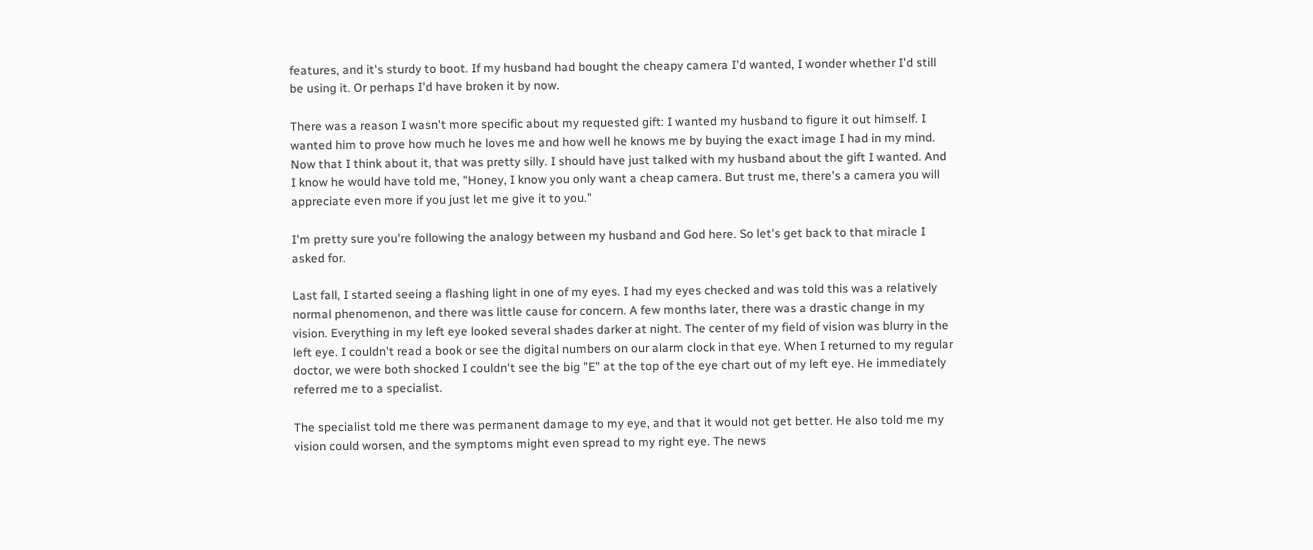features, and it's sturdy to boot. If my husband had bought the cheapy camera I'd wanted, I wonder whether I'd still be using it. Or perhaps I'd have broken it by now.

There was a reason I wasn't more specific about my requested gift: I wanted my husband to figure it out himself. I wanted him to prove how much he loves me and how well he knows me by buying the exact image I had in my mind. Now that I think about it, that was pretty silly. I should have just talked with my husband about the gift I wanted. And I know he would have told me, "Honey, I know you only want a cheap camera. But trust me, there's a camera you will appreciate even more if you just let me give it to you."

I'm pretty sure you're following the analogy between my husband and God here. So let's get back to that miracle I asked for.

Last fall, I started seeing a flashing light in one of my eyes. I had my eyes checked and was told this was a relatively normal phenomenon, and there was little cause for concern. A few months later, there was a drastic change in my vision. Everything in my left eye looked several shades darker at night. The center of my field of vision was blurry in the left eye. I couldn't read a book or see the digital numbers on our alarm clock in that eye. When I returned to my regular doctor, we were both shocked I couldn't see the big "E" at the top of the eye chart out of my left eye. He immediately referred me to a specialist.

The specialist told me there was permanent damage to my eye, and that it would not get better. He also told me my vision could worsen, and the symptoms might even spread to my right eye. The news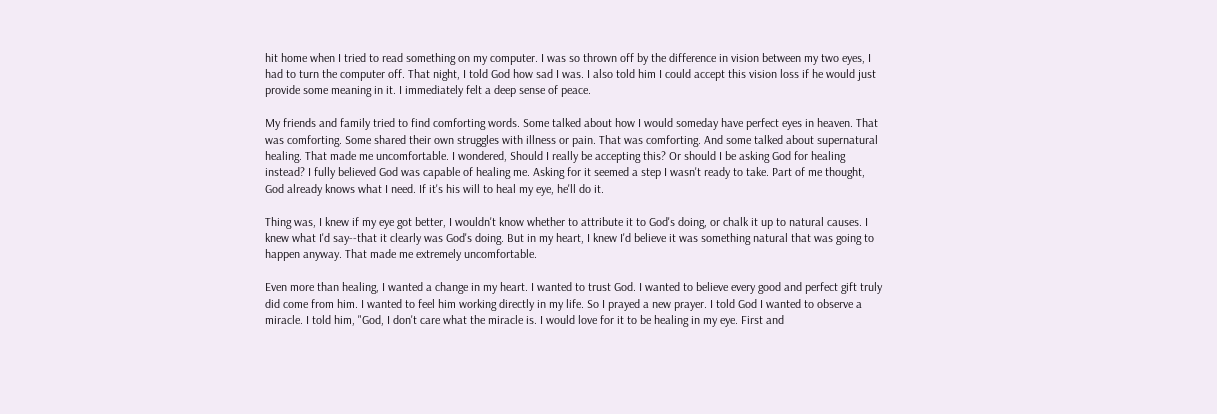hit home when I tried to read something on my computer. I was so thrown off by the difference in vision between my two eyes, I had to turn the computer off. That night, I told God how sad I was. I also told him I could accept this vision loss if he would just provide some meaning in it. I immediately felt a deep sense of peace.

My friends and family tried to find comforting words. Some talked about how I would someday have perfect eyes in heaven. That was comforting. Some shared their own struggles with illness or pain. That was comforting. And some talked about supernatural healing. That made me uncomfortable. I wondered, Should I really be accepting this? Or should I be asking God for healing instead? I fully believed God was capable of healing me. Asking for it seemed a step I wasn't ready to take. Part of me thought, God already knows what I need. If it's his will to heal my eye, he'll do it.

Thing was, I knew if my eye got better, I wouldn't know whether to attribute it to God's doing, or chalk it up to natural causes. I knew what I'd say--that it clearly was God's doing. But in my heart, I knew I'd believe it was something natural that was going to happen anyway. That made me extremely uncomfortable.

Even more than healing, I wanted a change in my heart. I wanted to trust God. I wanted to believe every good and perfect gift truly did come from him. I wanted to feel him working directly in my life. So I prayed a new prayer. I told God I wanted to observe a miracle. I told him, "God, I don't care what the miracle is. I would love for it to be healing in my eye. First and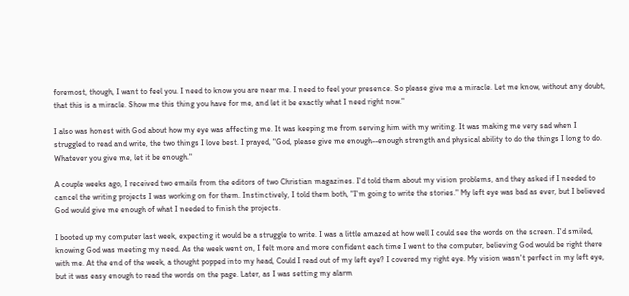foremost, though, I want to feel you. I need to know you are near me. I need to feel your presence. So please give me a miracle. Let me know, without any doubt, that this is a miracle. Show me this thing you have for me, and let it be exactly what I need right now."

I also was honest with God about how my eye was affecting me. It was keeping me from serving him with my writing. It was making me very sad when I struggled to read and write, the two things I love best. I prayed, "God, please give me enough--enough strength and physical ability to do the things I long to do. Whatever you give me, let it be enough."

A couple weeks ago, I received two emails from the editors of two Christian magazines. I'd told them about my vision problems, and they asked if I needed to cancel the writing projects I was working on for them. Instinctively, I told them both, "I'm going to write the stories." My left eye was bad as ever, but I believed God would give me enough of what I needed to finish the projects.

I booted up my computer last week, expecting it would be a struggle to write. I was a little amazed at how well I could see the words on the screen. I'd smiled, knowing God was meeting my need. As the week went on, I felt more and more confident each time I went to the computer, believing God would be right there with me. At the end of the week, a thought popped into my head, Could I read out of my left eye? I covered my right eye. My vision wasn't perfect in my left eye, but it was easy enough to read the words on the page. Later, as I was setting my alarm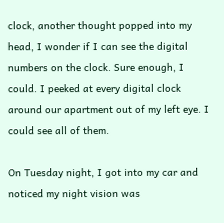clock, another thought popped into my head, I wonder if I can see the digital numbers on the clock. Sure enough, I could. I peeked at every digital clock around our apartment out of my left eye. I could see all of them.

On Tuesday night, I got into my car and noticed my night vision was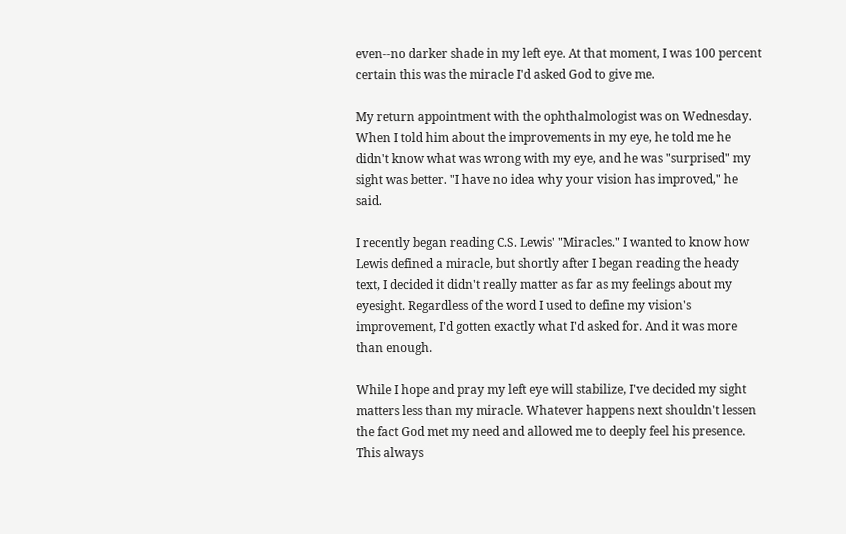even--no darker shade in my left eye. At that moment, I was 100 percent certain this was the miracle I'd asked God to give me.

My return appointment with the ophthalmologist was on Wednesday. When I told him about the improvements in my eye, he told me he didn't know what was wrong with my eye, and he was "surprised" my sight was better. "I have no idea why your vision has improved," he said.

I recently began reading C.S. Lewis' "Miracles." I wanted to know how Lewis defined a miracle, but shortly after I began reading the heady text, I decided it didn't really matter as far as my feelings about my eyesight. Regardless of the word I used to define my vision's improvement, I'd gotten exactly what I'd asked for. And it was more than enough.

While I hope and pray my left eye will stabilize, I've decided my sight matters less than my miracle. Whatever happens next shouldn't lessen the fact God met my need and allowed me to deeply feel his presence. This always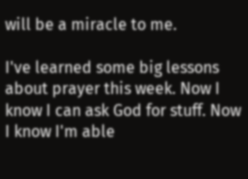will be a miracle to me.

I've learned some big lessons about prayer this week. Now I know I can ask God for stuff. Now I know I'm able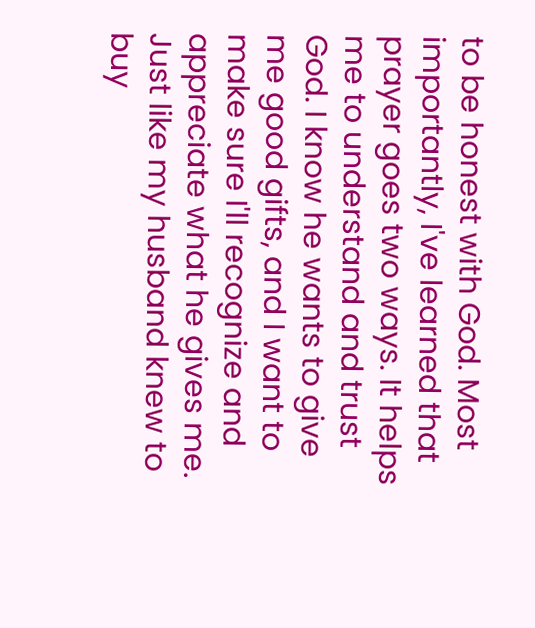to be honest with God. Most importantly, I've learned that prayer goes two ways. It helps me to understand and trust God. I know he wants to give me good gifts, and I want to make sure I'll recognize and appreciate what he gives me. Just like my husband knew to buy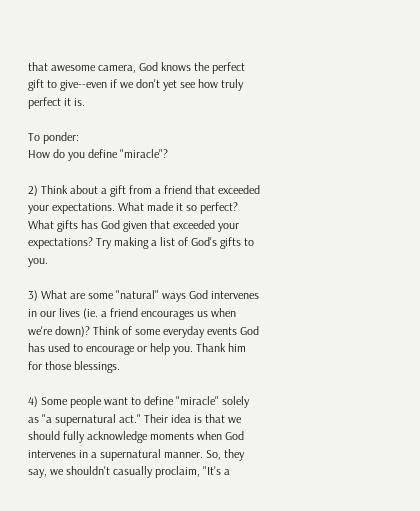that awesome camera, God knows the perfect gift to give--even if we don't yet see how truly perfect it is.

To ponder:
How do you define "miracle"?

2) Think about a gift from a friend that exceeded your expectations. What made it so perfect? What gifts has God given that exceeded your expectations? Try making a list of God's gifts to you.

3) What are some "natural" ways God intervenes in our lives (ie. a friend encourages us when we're down)? Think of some everyday events God has used to encourage or help you. Thank him for those blessings.

4) Some people want to define "miracle" solely as "a supernatural act." Their idea is that we should fully acknowledge moments when God intervenes in a supernatural manner. So, they say, we shouldn't casually proclaim, "It's a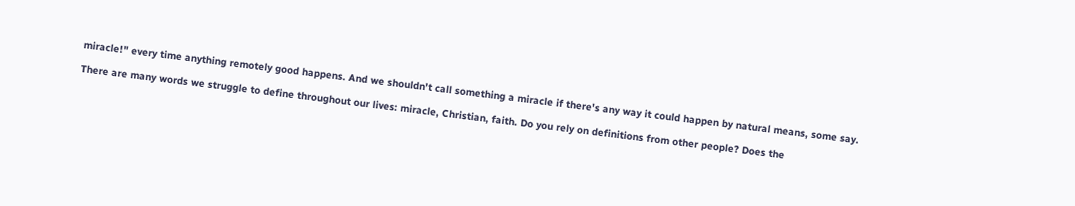miracle!" every time anything remotely good happens. And we shouldn't call something a miracle if there's any way it could happen by natural means, some say.

There are many words we struggle to define throughout our lives: miracle, Christian, faith. Do you rely on definitions from other people? Does the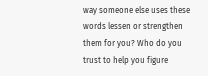way someone else uses these words lessen or strengthen them for you? Who do you trust to help you figure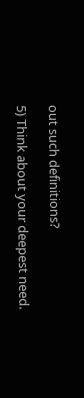out such definitions?

5) Think about your deepest need.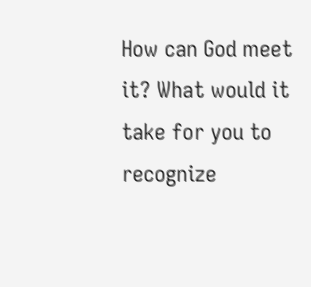How can God meet it? What would it take for you to recognize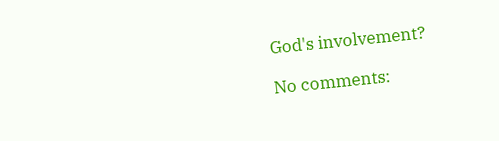God's involvement?

No comments: